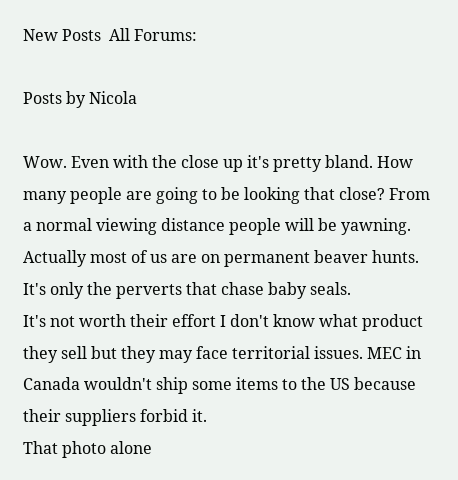New Posts  All Forums:

Posts by Nicola

Wow. Even with the close up it's pretty bland. How many people are going to be looking that close? From a normal viewing distance people will be yawning.
Actually most of us are on permanent beaver hunts. It's only the perverts that chase baby seals.
It's not worth their effort I don't know what product they sell but they may face territorial issues. MEC in Canada wouldn't ship some items to the US because their suppliers forbid it.
That photo alone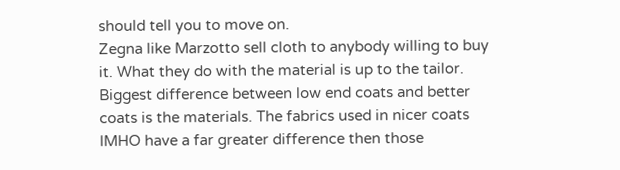should tell you to move on.
Zegna like Marzotto sell cloth to anybody willing to buy it. What they do with the material is up to the tailor.
Biggest difference between low end coats and better coats is the materials. The fabrics used in nicer coats IMHO have a far greater difference then those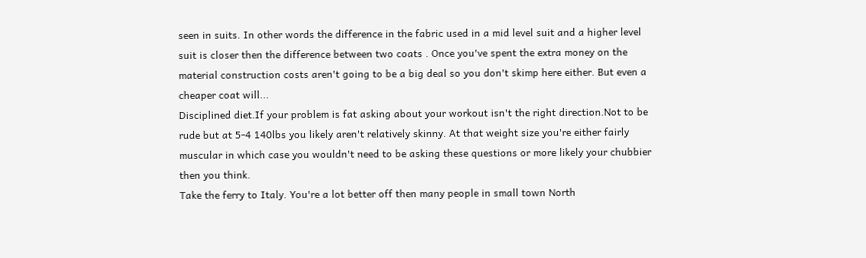seen in suits. In other words the difference in the fabric used in a mid level suit and a higher level suit is closer then the difference between two coats . Once you've spent the extra money on the material construction costs aren't going to be a big deal so you don't skimp here either. But even a cheaper coat will...
Disciplined diet.If your problem is fat asking about your workout isn't the right direction.Not to be rude but at 5-4 140lbs you likely aren't relatively skinny. At that weight size you're either fairly muscular in which case you wouldn't need to be asking these questions or more likely your chubbier then you think.
Take the ferry to Italy. You're a lot better off then many people in small town North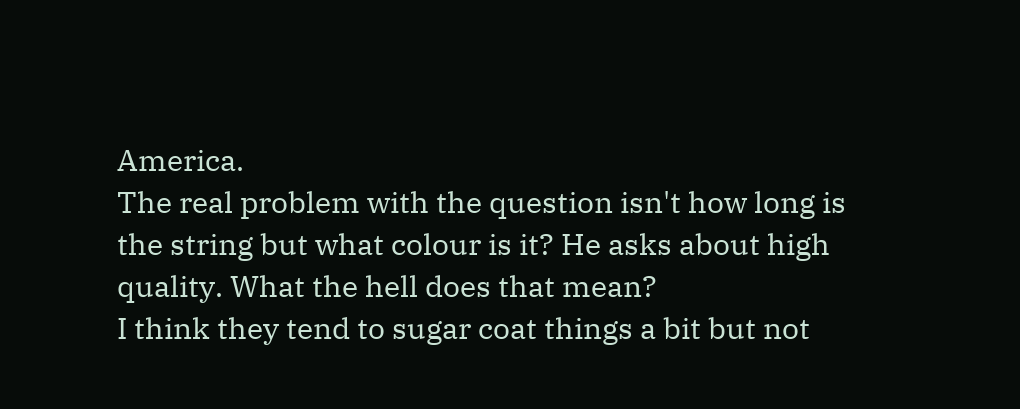America.
The real problem with the question isn't how long is the string but what colour is it? He asks about high quality. What the hell does that mean?
I think they tend to sugar coat things a bit but not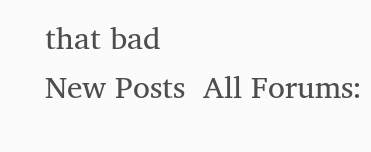that bad
New Posts  All Forums: